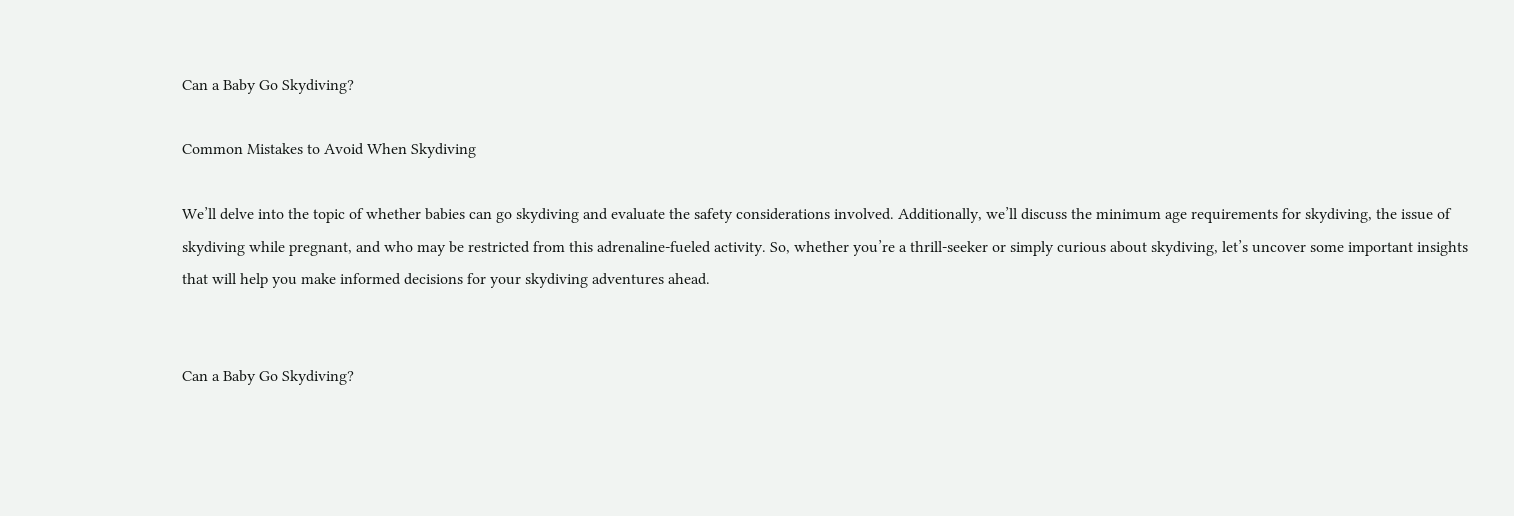Can a Baby Go Skydiving?

Common Mistakes to Avoid When Skydiving

We’ll delve into the topic of whether babies can go skydiving and evaluate the safety considerations involved. Additionally, we’ll discuss the minimum age requirements for skydiving, the issue of skydiving while pregnant, and who may be restricted from this adrenaline-fueled activity. So, whether you’re a thrill-seeker or simply curious about skydiving, let’s uncover some important insights that will help you make informed decisions for your skydiving adventures ahead.


Can a Baby Go Skydiving?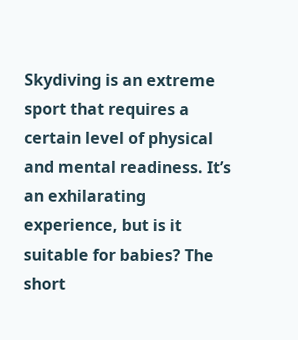Skydiving is an extreme sport that requires a certain level of physical and mental readiness. It’s an exhilarating experience, but is it suitable for babies? The short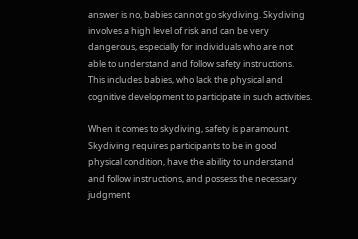answer is no, babies cannot go skydiving. Skydiving involves a high level of risk and can be very dangerous, especially for individuals who are not able to understand and follow safety instructions. This includes babies, who lack the physical and cognitive development to participate in such activities.

When it comes to skydiving, safety is paramount. Skydiving requires participants to be in good physical condition, have the ability to understand and follow instructions, and possess the necessary judgment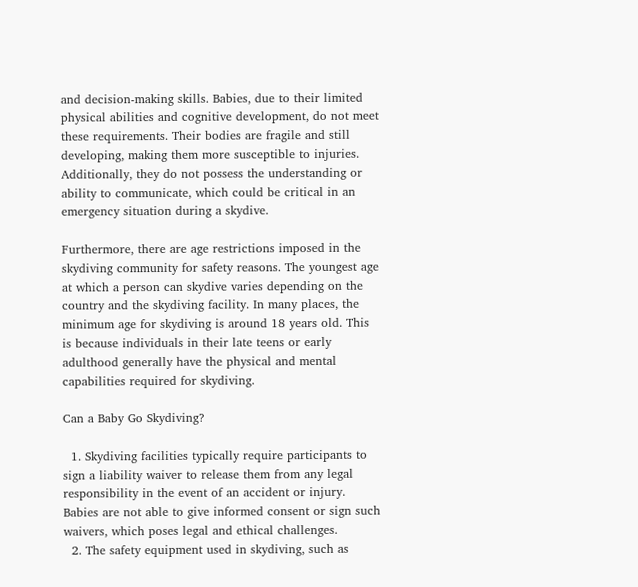and decision-making skills. Babies, due to their limited physical abilities and cognitive development, do not meet these requirements. Their bodies are fragile and still developing, making them more susceptible to injuries. Additionally, they do not possess the understanding or ability to communicate, which could be critical in an emergency situation during a skydive.

Furthermore, there are age restrictions imposed in the skydiving community for safety reasons. The youngest age at which a person can skydive varies depending on the country and the skydiving facility. In many places, the minimum age for skydiving is around 18 years old. This is because individuals in their late teens or early adulthood generally have the physical and mental capabilities required for skydiving.

Can a Baby Go Skydiving?

  1. Skydiving facilities typically require participants to sign a liability waiver to release them from any legal responsibility in the event of an accident or injury. Babies are not able to give informed consent or sign such waivers, which poses legal and ethical challenges.
  2. The safety equipment used in skydiving, such as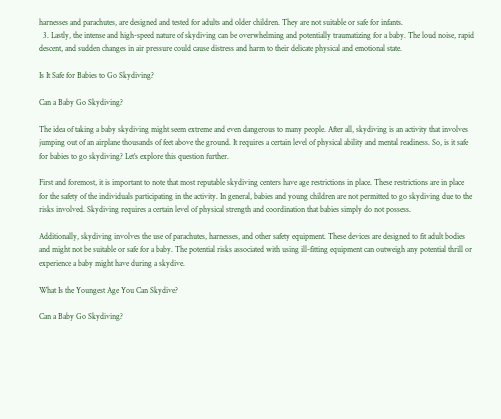harnesses and parachutes, are designed and tested for adults and older children. They are not suitable or safe for infants.
  3. Lastly, the intense and high-speed nature of skydiving can be overwhelming and potentially traumatizing for a baby. The loud noise, rapid descent, and sudden changes in air pressure could cause distress and harm to their delicate physical and emotional state.

Is It Safe for Babies to Go Skydiving?

Can a Baby Go Skydiving?

The idea of taking a baby skydiving might seem extreme and even dangerous to many people. After all, skydiving is an activity that involves jumping out of an airplane thousands of feet above the ground. It requires a certain level of physical ability and mental readiness. So, is it safe for babies to go skydiving? Let’s explore this question further.

First and foremost, it is important to note that most reputable skydiving centers have age restrictions in place. These restrictions are in place for the safety of the individuals participating in the activity. In general, babies and young children are not permitted to go skydiving due to the risks involved. Skydiving requires a certain level of physical strength and coordination that babies simply do not possess.

Additionally, skydiving involves the use of parachutes, harnesses, and other safety equipment. These devices are designed to fit adult bodies and might not be suitable or safe for a baby. The potential risks associated with using ill-fitting equipment can outweigh any potential thrill or experience a baby might have during a skydive.

What Is the Youngest Age You Can Skydive?

Can a Baby Go Skydiving?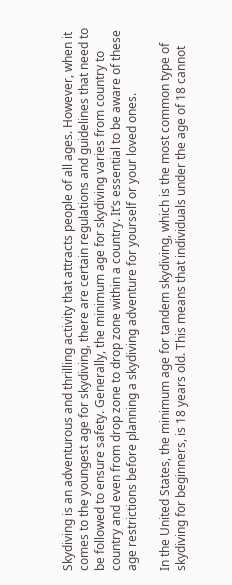Skydiving is an adventurous and thrilling activity that attracts people of all ages. However, when it comes to the youngest age for skydiving, there are certain regulations and guidelines that need to be followed to ensure safety. Generally, the minimum age for skydiving varies from country to country and even from drop zone to drop zone within a country. It’s essential to be aware of these age restrictions before planning a skydiving adventure for yourself or your loved ones.

In the United States, the minimum age for tandem skydiving, which is the most common type of skydiving for beginners, is 18 years old. This means that individuals under the age of 18 cannot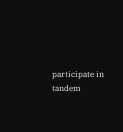participate in tandem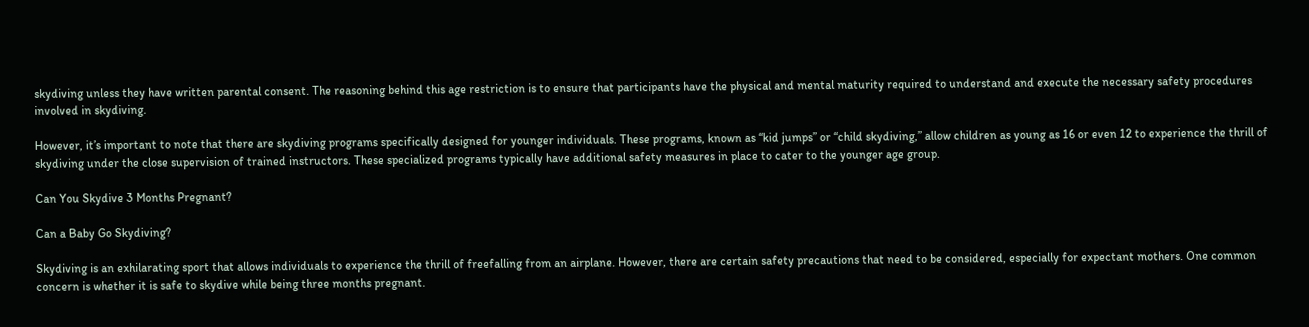skydiving unless they have written parental consent. The reasoning behind this age restriction is to ensure that participants have the physical and mental maturity required to understand and execute the necessary safety procedures involved in skydiving.

However, it’s important to note that there are skydiving programs specifically designed for younger individuals. These programs, known as “kid jumps” or “child skydiving,” allow children as young as 16 or even 12 to experience the thrill of skydiving under the close supervision of trained instructors. These specialized programs typically have additional safety measures in place to cater to the younger age group.

Can You Skydive 3 Months Pregnant?

Can a Baby Go Skydiving?

Skydiving is an exhilarating sport that allows individuals to experience the thrill of freefalling from an airplane. However, there are certain safety precautions that need to be considered, especially for expectant mothers. One common concern is whether it is safe to skydive while being three months pregnant.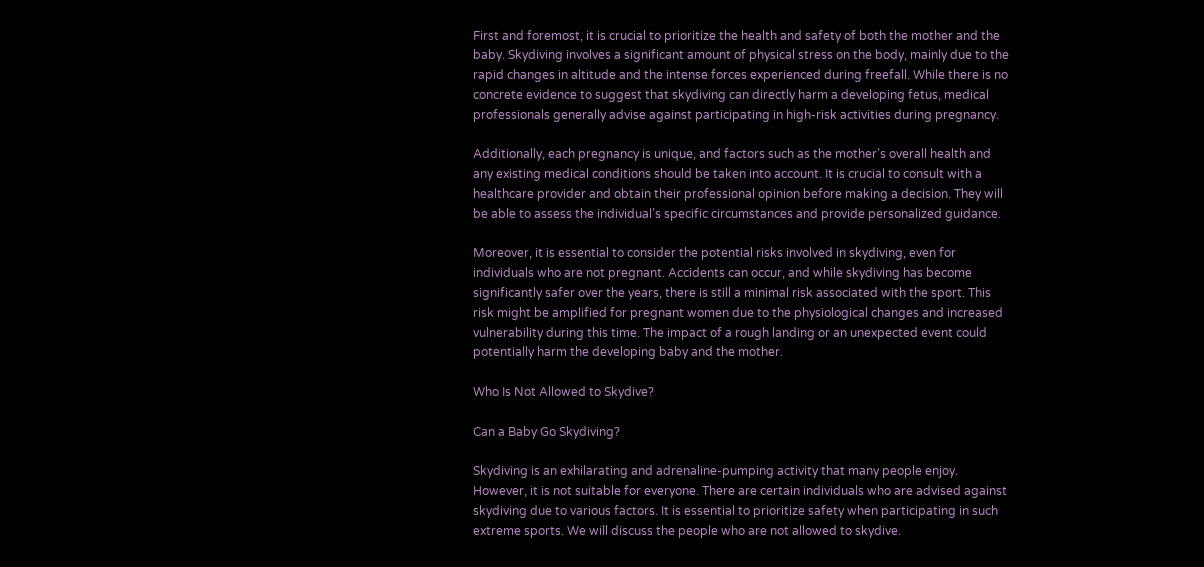First and foremost, it is crucial to prioritize the health and safety of both the mother and the baby. Skydiving involves a significant amount of physical stress on the body, mainly due to the rapid changes in altitude and the intense forces experienced during freefall. While there is no concrete evidence to suggest that skydiving can directly harm a developing fetus, medical professionals generally advise against participating in high-risk activities during pregnancy.

Additionally, each pregnancy is unique, and factors such as the mother’s overall health and any existing medical conditions should be taken into account. It is crucial to consult with a healthcare provider and obtain their professional opinion before making a decision. They will be able to assess the individual’s specific circumstances and provide personalized guidance.

Moreover, it is essential to consider the potential risks involved in skydiving, even for individuals who are not pregnant. Accidents can occur, and while skydiving has become significantly safer over the years, there is still a minimal risk associated with the sport. This risk might be amplified for pregnant women due to the physiological changes and increased vulnerability during this time. The impact of a rough landing or an unexpected event could potentially harm the developing baby and the mother.

Who Is Not Allowed to Skydive?

Can a Baby Go Skydiving?

Skydiving is an exhilarating and adrenaline-pumping activity that many people enjoy. However, it is not suitable for everyone. There are certain individuals who are advised against skydiving due to various factors. It is essential to prioritize safety when participating in such extreme sports. We will discuss the people who are not allowed to skydive.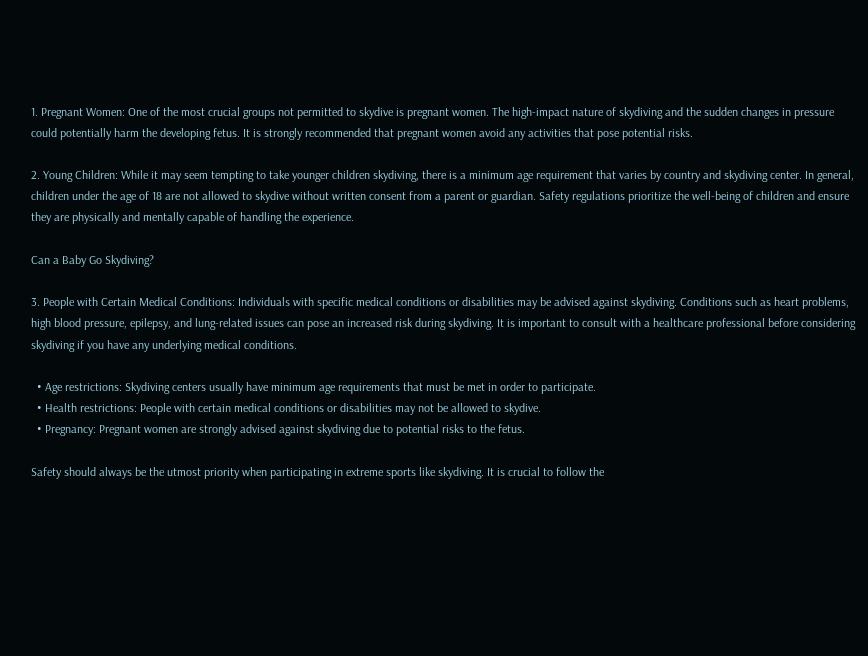1. Pregnant Women: One of the most crucial groups not permitted to skydive is pregnant women. The high-impact nature of skydiving and the sudden changes in pressure could potentially harm the developing fetus. It is strongly recommended that pregnant women avoid any activities that pose potential risks.

2. Young Children: While it may seem tempting to take younger children skydiving, there is a minimum age requirement that varies by country and skydiving center. In general, children under the age of 18 are not allowed to skydive without written consent from a parent or guardian. Safety regulations prioritize the well-being of children and ensure they are physically and mentally capable of handling the experience.

Can a Baby Go Skydiving?

3. People with Certain Medical Conditions: Individuals with specific medical conditions or disabilities may be advised against skydiving. Conditions such as heart problems, high blood pressure, epilepsy, and lung-related issues can pose an increased risk during skydiving. It is important to consult with a healthcare professional before considering skydiving if you have any underlying medical conditions.

  • Age restrictions: Skydiving centers usually have minimum age requirements that must be met in order to participate.
  • Health restrictions: People with certain medical conditions or disabilities may not be allowed to skydive.
  • Pregnancy: Pregnant women are strongly advised against skydiving due to potential risks to the fetus.

Safety should always be the utmost priority when participating in extreme sports like skydiving. It is crucial to follow the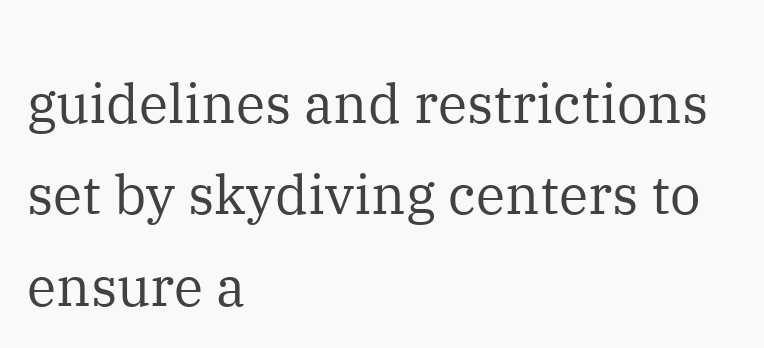guidelines and restrictions set by skydiving centers to ensure a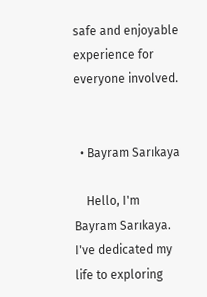safe and enjoyable experience for everyone involved.


  • Bayram Sarıkaya

    Hello, I'm Bayram Sarıkaya. I've dedicated my life to exploring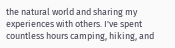the natural world and sharing my experiences with others. I've spent countless hours camping, hiking, and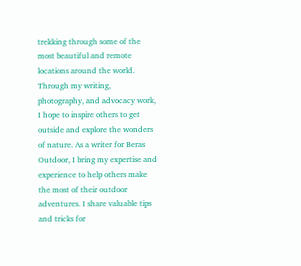trekking through some of the most beautiful and remote locations around the world. Through my writing, photography, and advocacy work, I hope to inspire others to get outside and explore the wonders of nature. As a writer for Beras Outdoor, I bring my expertise and experience to help others make the most of their outdoor adventures. I share valuable tips and tricks for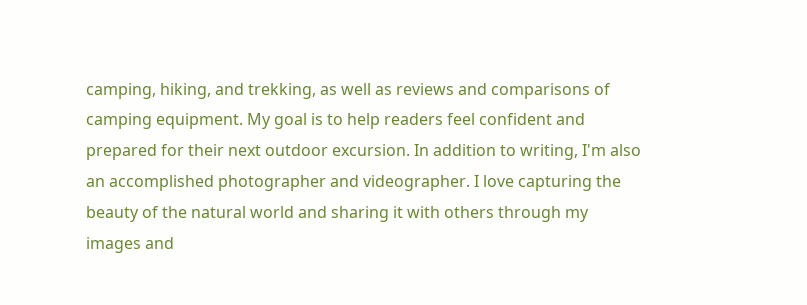camping, hiking, and trekking, as well as reviews and comparisons of camping equipment. My goal is to help readers feel confident and prepared for their next outdoor excursion. In addition to writing, I'm also an accomplished photographer and videographer. I love capturing the beauty of the natural world and sharing it with others through my images and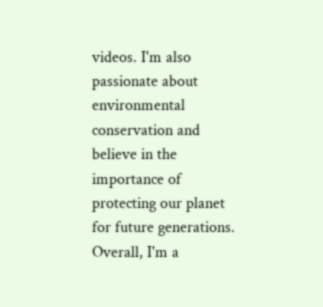videos. I'm also passionate about environmental conservation and believe in the importance of protecting our planet for future generations. Overall, I'm a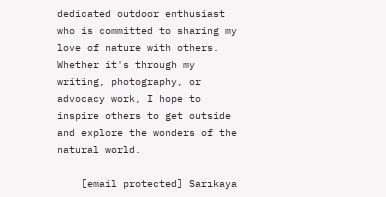dedicated outdoor enthusiast who is committed to sharing my love of nature with others. Whether it's through my writing, photography, or advocacy work, I hope to inspire others to get outside and explore the wonders of the natural world.

    [email protected] Sarıkaya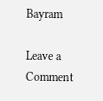Bayram

Leave a Comment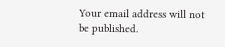Your email address will not be published.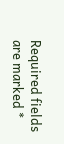Required fields are marked *